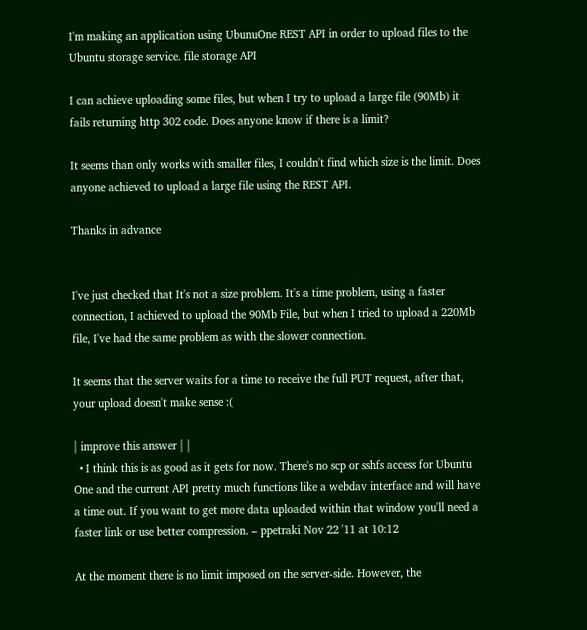I'm making an application using UbunuOne REST API in order to upload files to the Ubuntu storage service. file storage API

I can achieve uploading some files, but when I try to upload a large file (90Mb) it fails returning http 302 code. Does anyone know if there is a limit?

It seems than only works with smaller files, I couldn't find which size is the limit. Does anyone achieved to upload a large file using the REST API.

Thanks in advance


I've just checked that It's not a size problem. It's a time problem, using a faster connection, I achieved to upload the 90Mb File, but when I tried to upload a 220Mb file, I've had the same problem as with the slower connection.

It seems that the server waits for a time to receive the full PUT request, after that, your upload doesn't make sense :(

| improve this answer | |
  • I think this is as good as it gets for now. There's no scp or sshfs access for Ubuntu One and the current API pretty much functions like a webdav interface and will have a time out. If you want to get more data uploaded within that window you'll need a faster link or use better compression. – ppetraki Nov 22 '11 at 10:12

At the moment there is no limit imposed on the server-side. However, the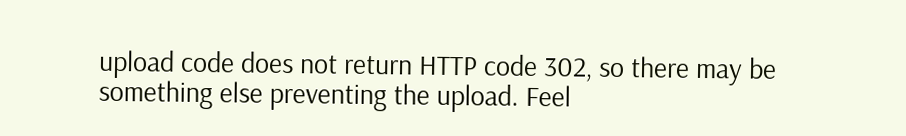upload code does not return HTTP code 302, so there may be something else preventing the upload. Feel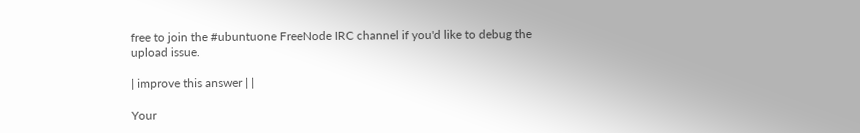free to join the #ubuntuone FreeNode IRC channel if you'd like to debug the upload issue.

| improve this answer | |

Your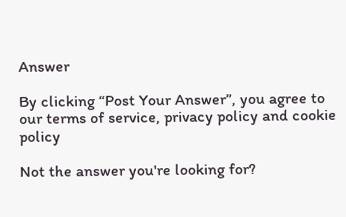Answer

By clicking “Post Your Answer”, you agree to our terms of service, privacy policy and cookie policy

Not the answer you're looking for?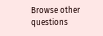Browse other questions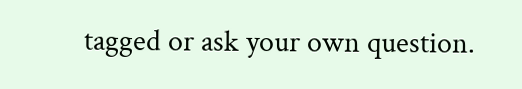tagged or ask your own question.